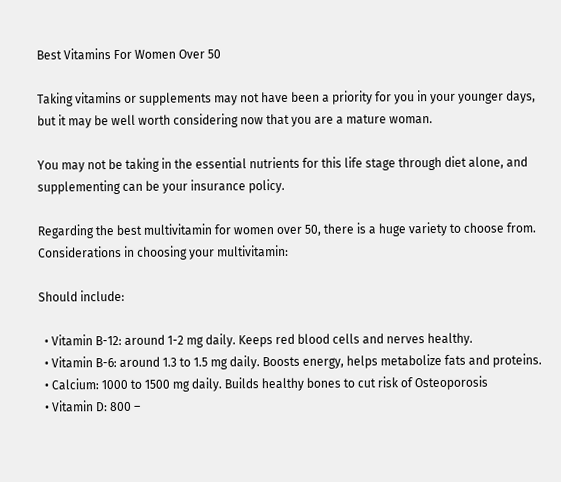Best Vitamins For Women Over 50

Taking vitamins or supplements may not have been a priority for you in your younger days, but it may be well worth considering now that you are a mature woman.

You may not be taking in the essential nutrients for this life stage through diet alone, and supplementing can be your insurance policy.

Regarding the best multivitamin for women over 50, there is a huge variety to choose from. Considerations in choosing your multivitamin:

Should include:

  • Vitamin B-12: around 1-2 mg daily. Keeps red blood cells and nerves healthy.
  • Vitamin B-6: around 1.3 to 1.5 mg daily. Boosts energy, helps metabolize fats and proteins.
  • Calcium: 1000 to 1500 mg daily. Builds healthy bones to cut risk of Osteoporosis
  • Vitamin D: 800 –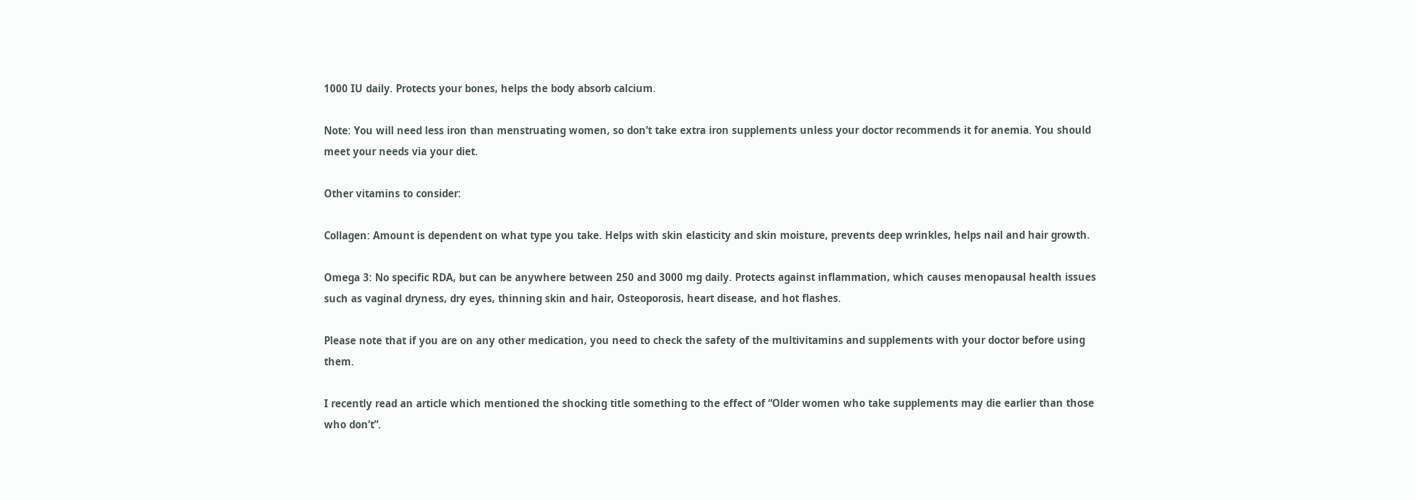1000 IU daily. Protects your bones, helps the body absorb calcium.

Note: You will need less iron than menstruating women, so don’t take extra iron supplements unless your doctor recommends it for anemia. You should meet your needs via your diet.

Other vitamins to consider:

Collagen: Amount is dependent on what type you take. Helps with skin elasticity and skin moisture, prevents deep wrinkles, helps nail and hair growth.

Omega 3: No specific RDA, but can be anywhere between 250 and 3000 mg daily. Protects against inflammation, which causes menopausal health issues such as vaginal dryness, dry eyes, thinning skin and hair, Osteoporosis, heart disease, and hot flashes.

Please note that if you are on any other medication, you need to check the safety of the multivitamins and supplements with your doctor before using them.

I recently read an article which mentioned the shocking title something to the effect of “Older women who take supplements may die earlier than those who don’t”.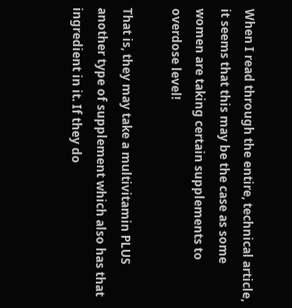When I read through the entire, technical article, it seems that this may be the case as some women are taking certain supplements to overdose level!

That is, they may take a multivitamin PLUS another type of supplement which also has that ingredient in it. If they do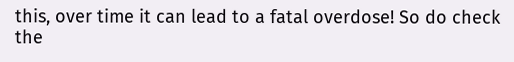this, over time it can lead to a fatal overdose! So do check the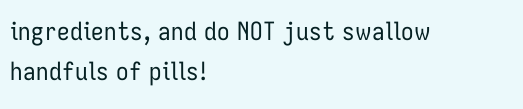ingredients, and do NOT just swallow handfuls of pills!